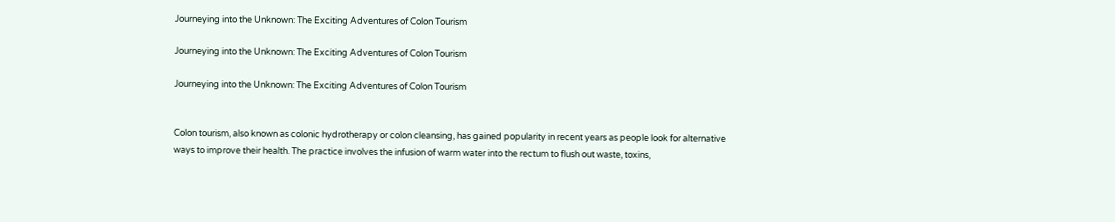Journeying into the Unknown: The Exciting Adventures of Colon Tourism

Journeying into the Unknown: The Exciting Adventures of Colon Tourism

Journeying into the Unknown: The Exciting Adventures of Colon Tourism


Colon tourism, also known as colonic hydrotherapy or colon cleansing, has gained popularity in recent years as people look for alternative ways to improve their health. The practice involves the infusion of warm water into the rectum to flush out waste, toxins,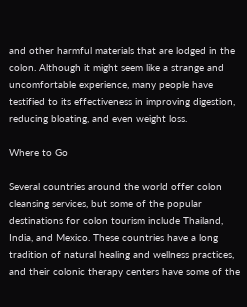and other harmful materials that are lodged in the colon. Although it might seem like a strange and uncomfortable experience, many people have testified to its effectiveness in improving digestion, reducing bloating, and even weight loss.

Where to Go

Several countries around the world offer colon cleansing services, but some of the popular destinations for colon tourism include Thailand, India, and Mexico. These countries have a long tradition of natural healing and wellness practices, and their colonic therapy centers have some of the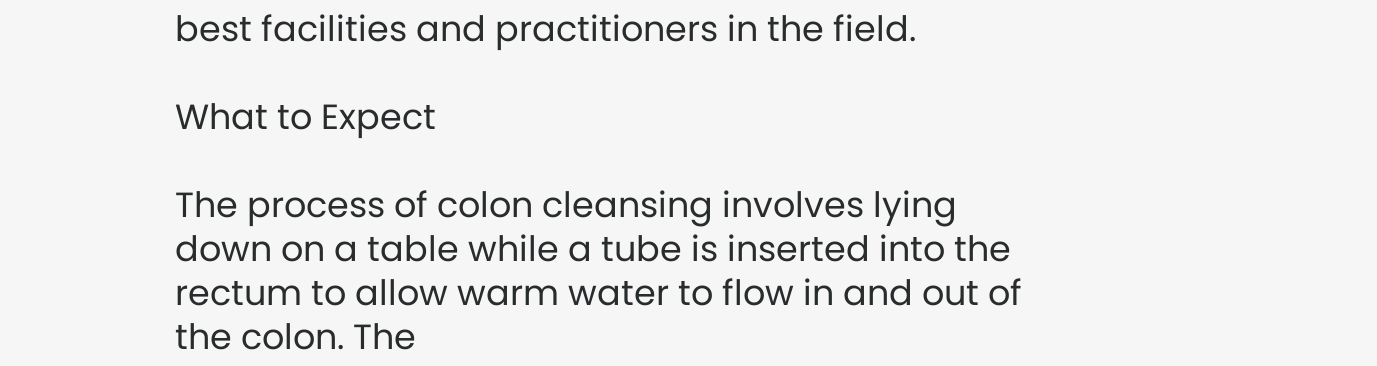best facilities and practitioners in the field.

What to Expect

The process of colon cleansing involves lying down on a table while a tube is inserted into the rectum to allow warm water to flow in and out of the colon. The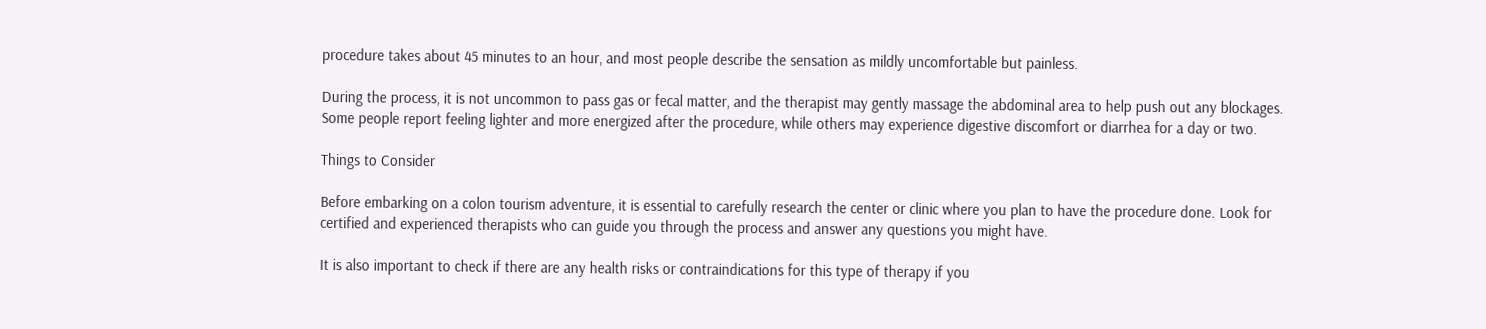procedure takes about 45 minutes to an hour, and most people describe the sensation as mildly uncomfortable but painless.

During the process, it is not uncommon to pass gas or fecal matter, and the therapist may gently massage the abdominal area to help push out any blockages. Some people report feeling lighter and more energized after the procedure, while others may experience digestive discomfort or diarrhea for a day or two.

Things to Consider

Before embarking on a colon tourism adventure, it is essential to carefully research the center or clinic where you plan to have the procedure done. Look for certified and experienced therapists who can guide you through the process and answer any questions you might have.

It is also important to check if there are any health risks or contraindications for this type of therapy if you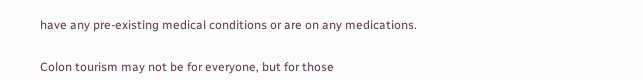have any pre-existing medical conditions or are on any medications.


Colon tourism may not be for everyone, but for those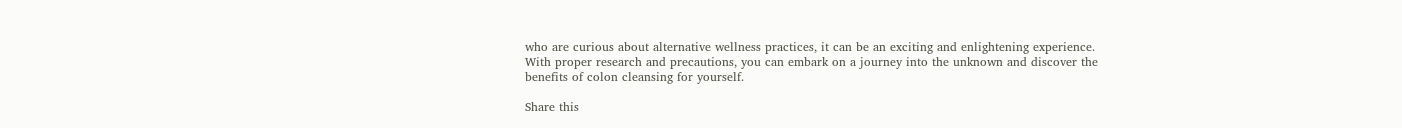who are curious about alternative wellness practices, it can be an exciting and enlightening experience. With proper research and precautions, you can embark on a journey into the unknown and discover the benefits of colon cleansing for yourself.

Share this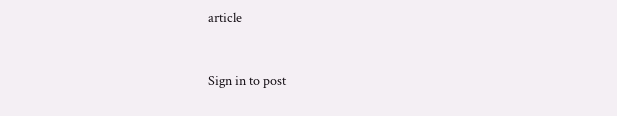article


Sign in to post